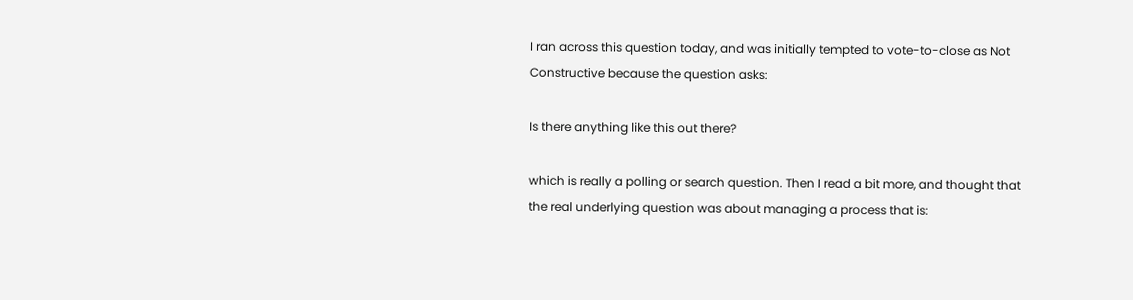I ran across this question today, and was initially tempted to vote-to-close as Not Constructive because the question asks:

Is there anything like this out there?

which is really a polling or search question. Then I read a bit more, and thought that the real underlying question was about managing a process that is: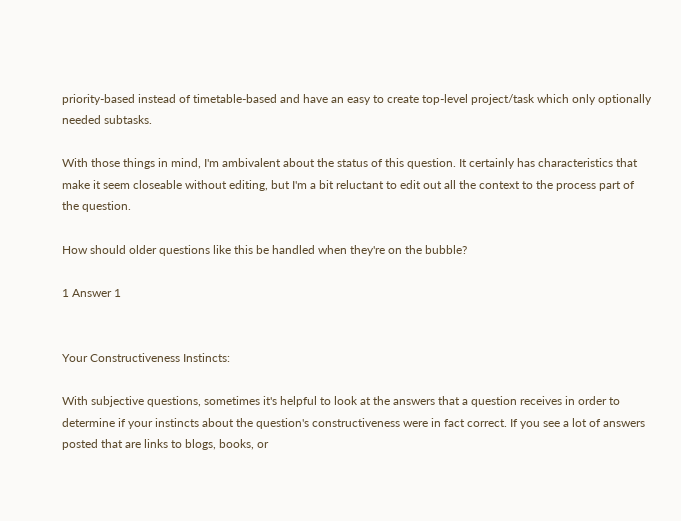priority-based instead of timetable-based and have an easy to create top-level project/task which only optionally needed subtasks.

With those things in mind, I'm ambivalent about the status of this question. It certainly has characteristics that make it seem closeable without editing, but I'm a bit reluctant to edit out all the context to the process part of the question.

How should older questions like this be handled when they're on the bubble?

1 Answer 1


Your Constructiveness Instincts:

With subjective questions, sometimes it's helpful to look at the answers that a question receives in order to determine if your instincts about the question's constructiveness were in fact correct. If you see a lot of answers posted that are links to blogs, books, or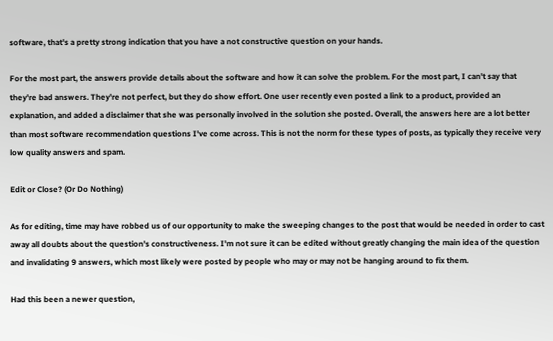software, that's a pretty strong indication that you have a not constructive question on your hands.

For the most part, the answers provide details about the software and how it can solve the problem. For the most part, I can't say that they're bad answers. They're not perfect, but they do show effort. One user recently even posted a link to a product, provided an explanation, and added a disclaimer that she was personally involved in the solution she posted. Overall, the answers here are a lot better than most software recommendation questions I've come across. This is not the norm for these types of posts, as typically they receive very low quality answers and spam.

Edit or Close? (Or Do Nothing)

As for editing, time may have robbed us of our opportunity to make the sweeping changes to the post that would be needed in order to cast away all doubts about the question's constructiveness. I'm not sure it can be edited without greatly changing the main idea of the question and invalidating 9 answers, which most likely were posted by people who may or may not be hanging around to fix them.

Had this been a newer question,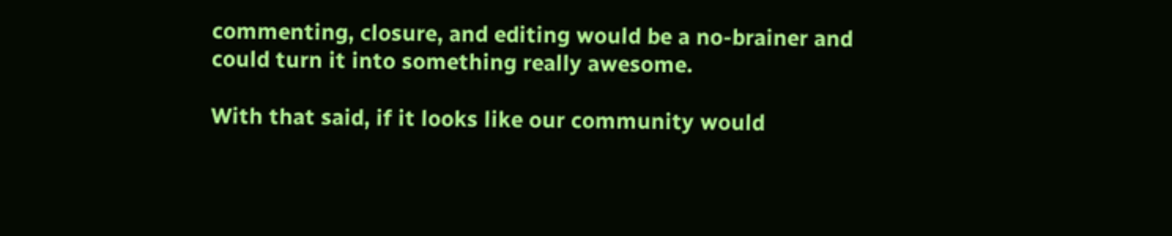commenting, closure, and editing would be a no-brainer and could turn it into something really awesome.

With that said, if it looks like our community would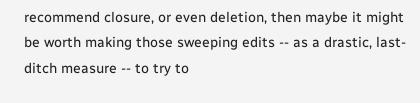recommend closure, or even deletion, then maybe it might be worth making those sweeping edits -- as a drastic, last-ditch measure -- to try to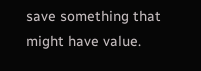save something that might have value.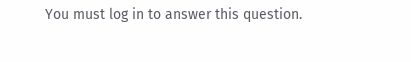You must log in to answer this question.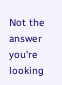Not the answer you're looking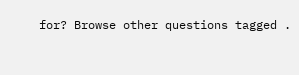for? Browse other questions tagged .